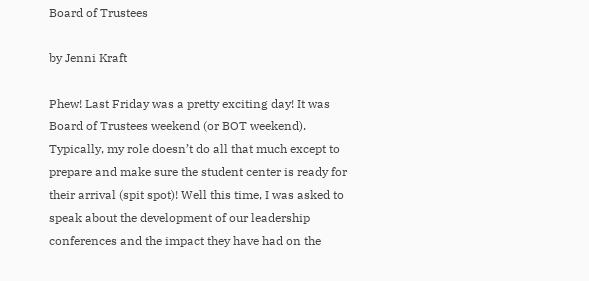Board of Trustees

by Jenni Kraft

Phew! Last Friday was a pretty exciting day! It was Board of Trustees weekend (or BOT weekend). Typically, my role doesn’t do all that much except to prepare and make sure the student center is ready for their arrival (spit spot)! Well this time, I was asked to speak about the development of our leadership conferences and the impact they have had on the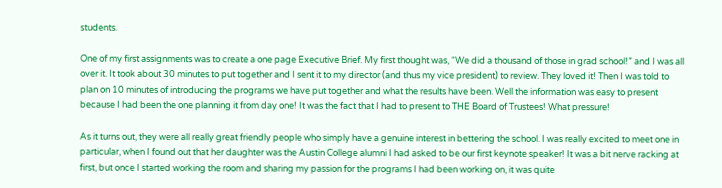students.

One of my first assignments was to create a one page Executive Brief. My first thought was, “We did a thousand of those in grad school!” and I was all over it. It took about 30 minutes to put together and I sent it to my director (and thus my vice president) to review. They loved it! Then I was told to plan on 10 minutes of introducing the programs we have put together and what the results have been. Well the information was easy to present because I had been the one planning it from day one! It was the fact that I had to present to THE Board of Trustees! What pressure!

As it turns out, they were all really great friendly people who simply have a genuine interest in bettering the school. I was really excited to meet one in particular, when I found out that her daughter was the Austin College alumni I had asked to be our first keynote speaker! It was a bit nerve racking at first, but once I started working the room and sharing my passion for the programs I had been working on, it was quite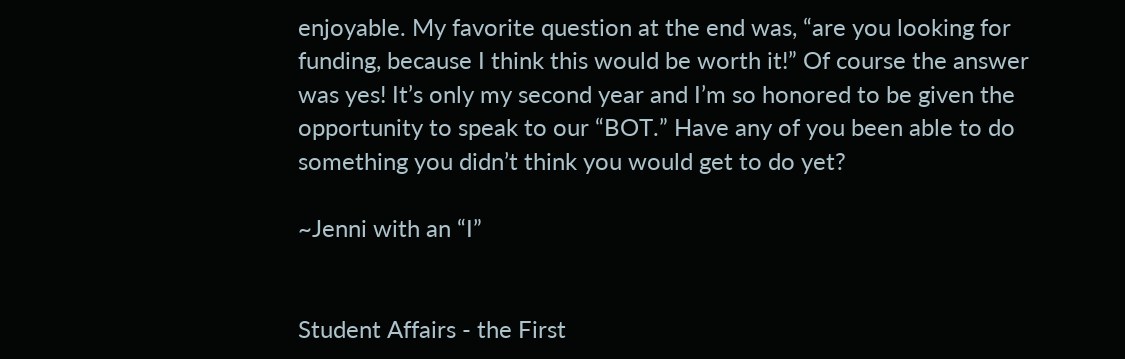enjoyable. My favorite question at the end was, “are you looking for funding, because I think this would be worth it!” Of course the answer was yes! It’s only my second year and I’m so honored to be given the opportunity to speak to our “BOT.” Have any of you been able to do something you didn’t think you would get to do yet?

~Jenni with an “I”


Student Affairs - the First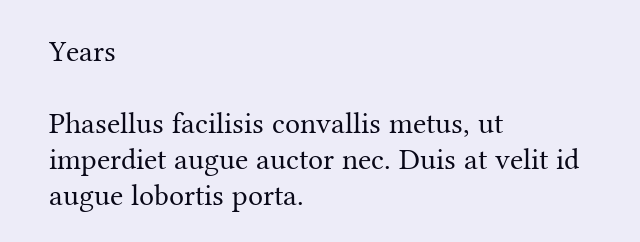Years

Phasellus facilisis convallis metus, ut imperdiet augue auctor nec. Duis at velit id augue lobortis porta.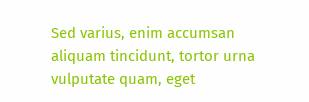Sed varius, enim accumsan aliquam tincidunt, tortor urna vulputate quam, eget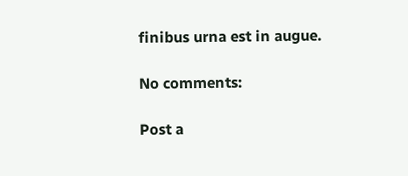finibus urna est in augue.

No comments:

Post a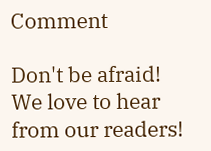Comment

Don't be afraid! We love to hear from our readers!